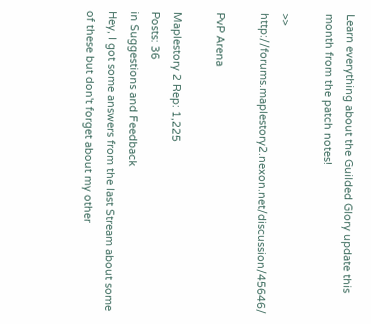Learn everything about the Guilded Glory update this month from the patch notes!

>> http://forums.maplestory2.nexon.net/discussion/45646/

PvP Arena

Maplestory 2 Rep: 1,225
Posts: 36
in Suggestions and Feedback
Hey, I got some answers from the last Stream about some of these but don't forget about my other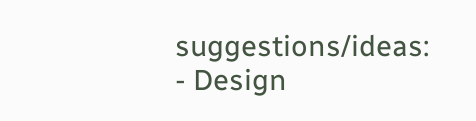suggestions/ideas:
- Design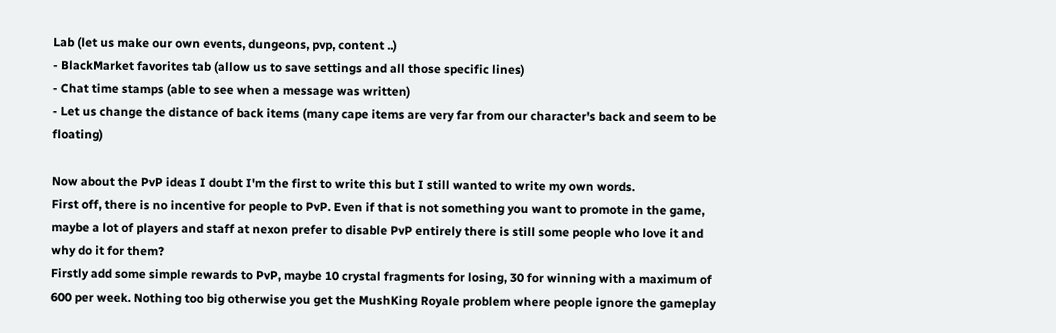Lab (let us make our own events, dungeons, pvp, content ..)
- BlackMarket favorites tab (allow us to save settings and all those specific lines)
- Chat time stamps (able to see when a message was written)
- Let us change the distance of back items (many cape items are very far from our character's back and seem to be floating)

Now about the PvP ideas I doubt I'm the first to write this but I still wanted to write my own words.
First off, there is no incentive for people to PvP. Even if that is not something you want to promote in the game, maybe a lot of players and staff at nexon prefer to disable PvP entirely there is still some people who love it and why do it for them?
Firstly add some simple rewards to PvP, maybe 10 crystal fragments for losing, 30 for winning with a maximum of 600 per week. Nothing too big otherwise you get the MushKing Royale problem where people ignore the gameplay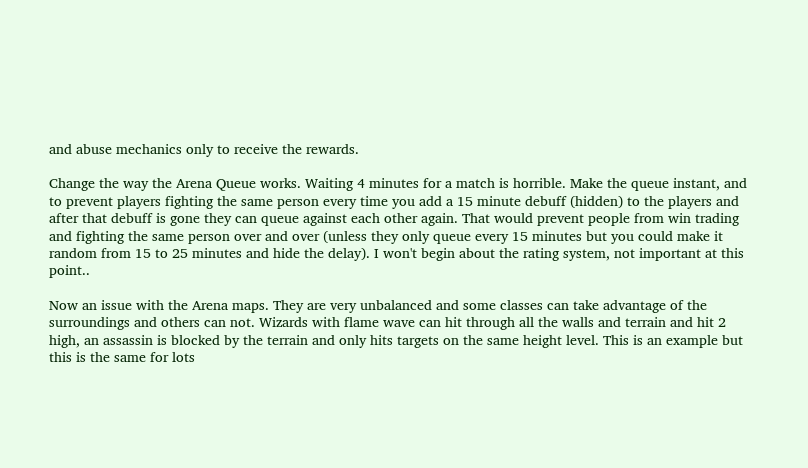and abuse mechanics only to receive the rewards.

Change the way the Arena Queue works. Waiting 4 minutes for a match is horrible. Make the queue instant, and to prevent players fighting the same person every time you add a 15 minute debuff (hidden) to the players and after that debuff is gone they can queue against each other again. That would prevent people from win trading and fighting the same person over and over (unless they only queue every 15 minutes but you could make it random from 15 to 25 minutes and hide the delay). I won't begin about the rating system, not important at this point..

Now an issue with the Arena maps. They are very unbalanced and some classes can take advantage of the surroundings and others can not. Wizards with flame wave can hit through all the walls and terrain and hit 2 high, an assassin is blocked by the terrain and only hits targets on the same height level. This is an example but this is the same for lots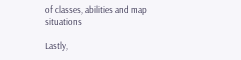of classes, abilities and map situations

Lastly,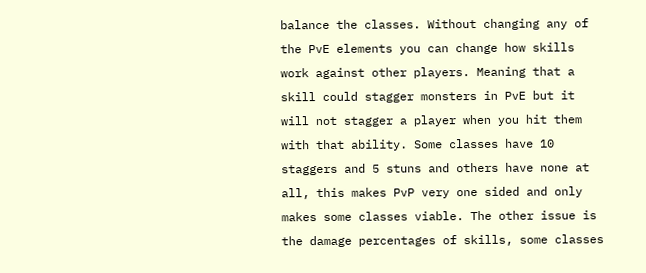balance the classes. Without changing any of the PvE elements you can change how skills work against other players. Meaning that a skill could stagger monsters in PvE but it will not stagger a player when you hit them with that ability. Some classes have 10 staggers and 5 stuns and others have none at all, this makes PvP very one sided and only makes some classes viable. The other issue is the damage percentages of skills, some classes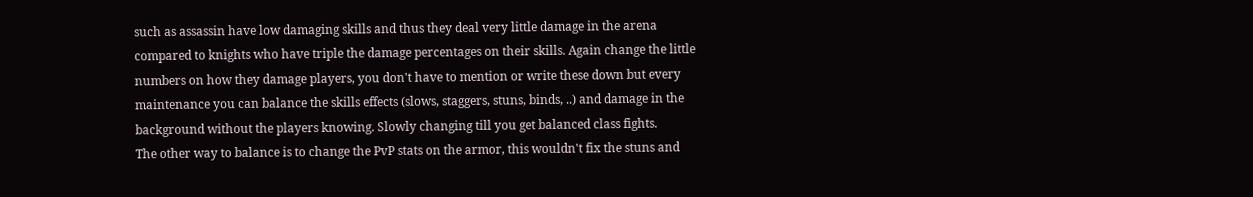such as assassin have low damaging skills and thus they deal very little damage in the arena compared to knights who have triple the damage percentages on their skills. Again change the little numbers on how they damage players, you don't have to mention or write these down but every maintenance you can balance the skills effects (slows, staggers, stuns, binds, ..) and damage in the background without the players knowing. Slowly changing till you get balanced class fights.
The other way to balance is to change the PvP stats on the armor, this wouldn't fix the stuns and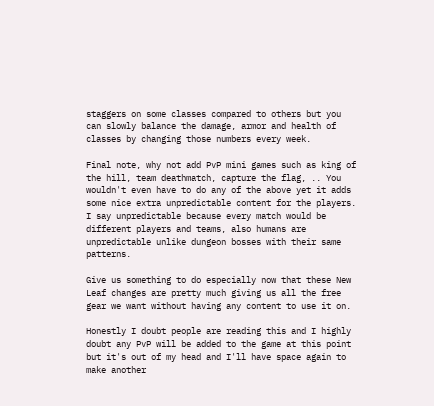staggers on some classes compared to others but you can slowly balance the damage, armor and health of classes by changing those numbers every week.

Final note, why not add PvP mini games such as king of the hill, team deathmatch, capture the flag, .. You wouldn't even have to do any of the above yet it adds some nice extra unpredictable content for the players. I say unpredictable because every match would be different players and teams, also humans are unpredictable unlike dungeon bosses with their same patterns.

Give us something to do especially now that these New Leaf changes are pretty much giving us all the free gear we want without having any content to use it on.

Honestly I doubt people are reading this and I highly doubt any PvP will be added to the game at this point but it's out of my head and I'll have space again to make another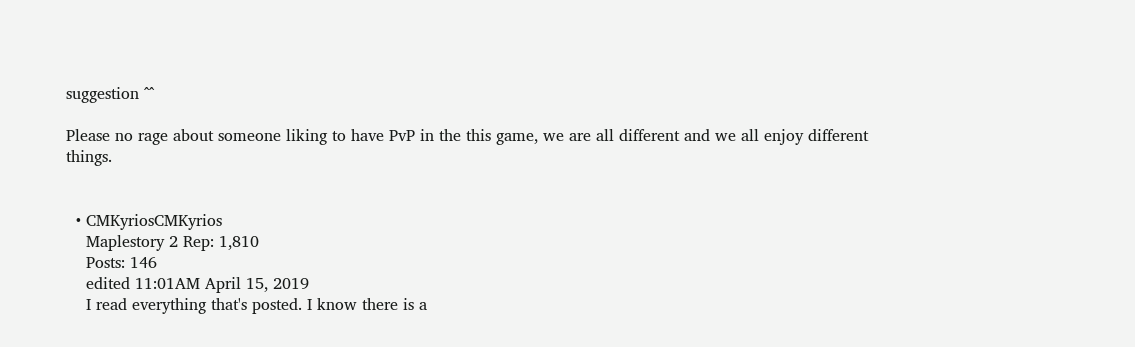suggestion ^^

Please no rage about someone liking to have PvP in the this game, we are all different and we all enjoy different things.


  • CMKyriosCMKyrios
    Maplestory 2 Rep: 1,810
    Posts: 146
    edited 11:01AM April 15, 2019
    I read everything that's posted. I know there is a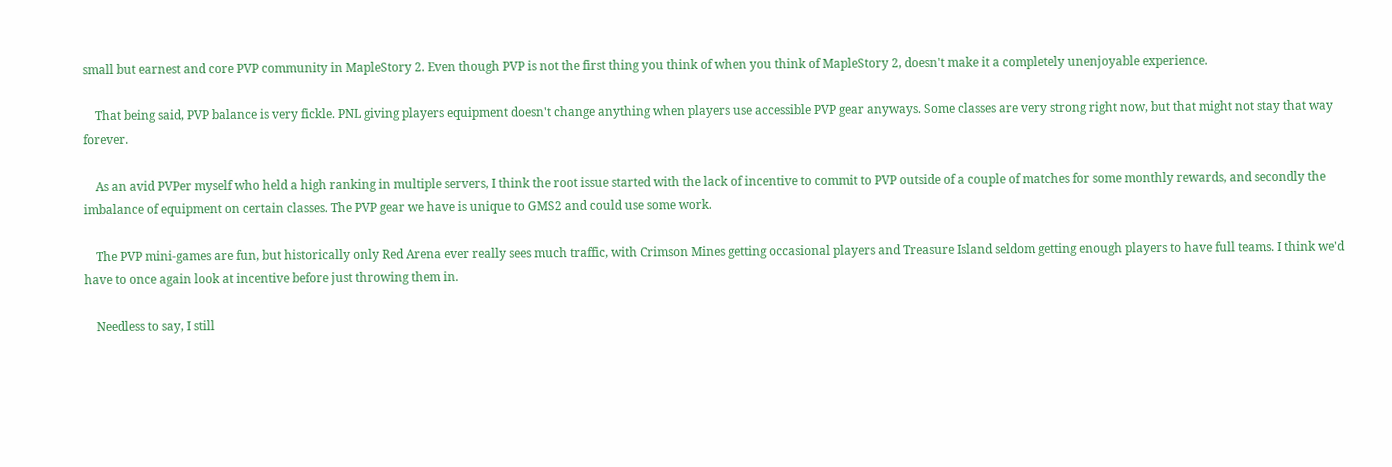small but earnest and core PVP community in MapleStory 2. Even though PVP is not the first thing you think of when you think of MapleStory 2, doesn't make it a completely unenjoyable experience.

    That being said, PVP balance is very fickle. PNL giving players equipment doesn't change anything when players use accessible PVP gear anyways. Some classes are very strong right now, but that might not stay that way forever.

    As an avid PVPer myself who held a high ranking in multiple servers, I think the root issue started with the lack of incentive to commit to PVP outside of a couple of matches for some monthly rewards, and secondly the imbalance of equipment on certain classes. The PVP gear we have is unique to GMS2 and could use some work.

    The PVP mini-games are fun, but historically only Red Arena ever really sees much traffic, with Crimson Mines getting occasional players and Treasure Island seldom getting enough players to have full teams. I think we'd have to once again look at incentive before just throwing them in.

    Needless to say, I still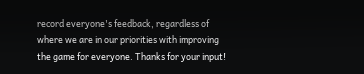record everyone's feedback, regardless of where we are in our priorities with improving the game for everyone. Thanks for your input!